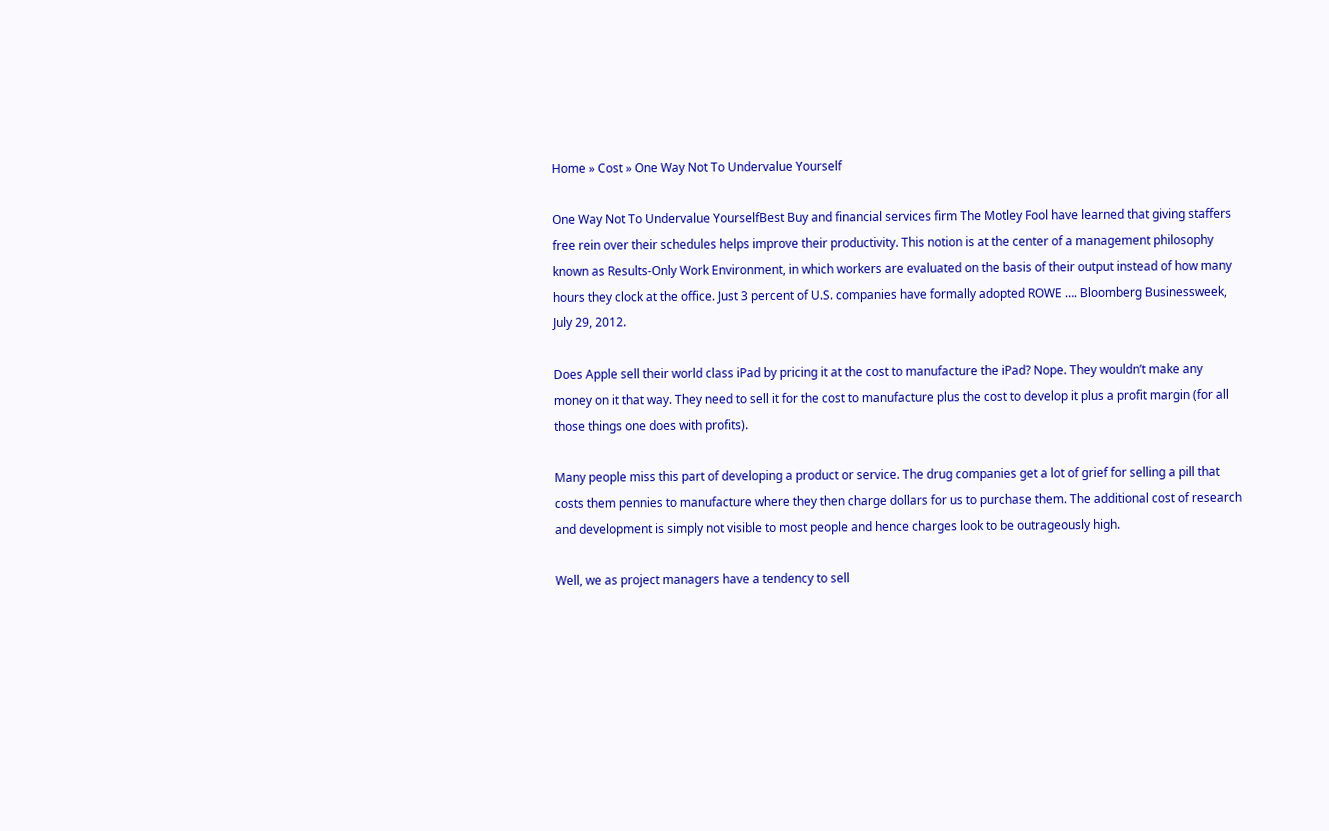Home » Cost » One Way Not To Undervalue Yourself

One Way Not To Undervalue YourselfBest Buy and financial services firm The Motley Fool have learned that giving staffers free rein over their schedules helps improve their productivity. This notion is at the center of a management philosophy known as Results-Only Work Environment, in which workers are evaluated on the basis of their output instead of how many hours they clock at the office. Just 3 percent of U.S. companies have formally adopted ROWE …. Bloomberg Businessweek, July 29, 2012.

Does Apple sell their world class iPad by pricing it at the cost to manufacture the iPad? Nope. They wouldn’t make any money on it that way. They need to sell it for the cost to manufacture plus the cost to develop it plus a profit margin (for all those things one does with profits).

Many people miss this part of developing a product or service. The drug companies get a lot of grief for selling a pill that costs them pennies to manufacture where they then charge dollars for us to purchase them. The additional cost of research and development is simply not visible to most people and hence charges look to be outrageously high.

Well, we as project managers have a tendency to sell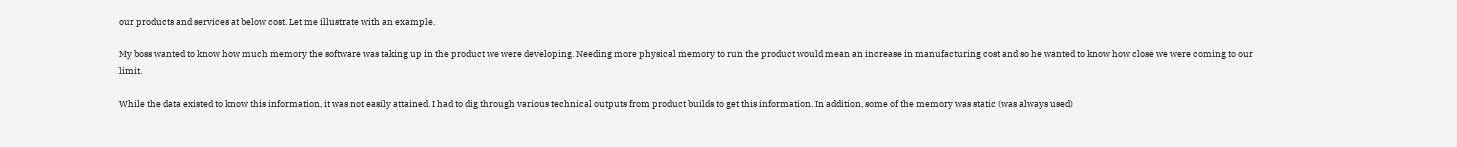our products and services at below cost. Let me illustrate with an example.

My boss wanted to know how much memory the software was taking up in the product we were developing. Needing more physical memory to run the product would mean an increase in manufacturing cost and so he wanted to know how close we were coming to our limit.

While the data existed to know this information, it was not easily attained. I had to dig through various technical outputs from product builds to get this information. In addition, some of the memory was static (was always used)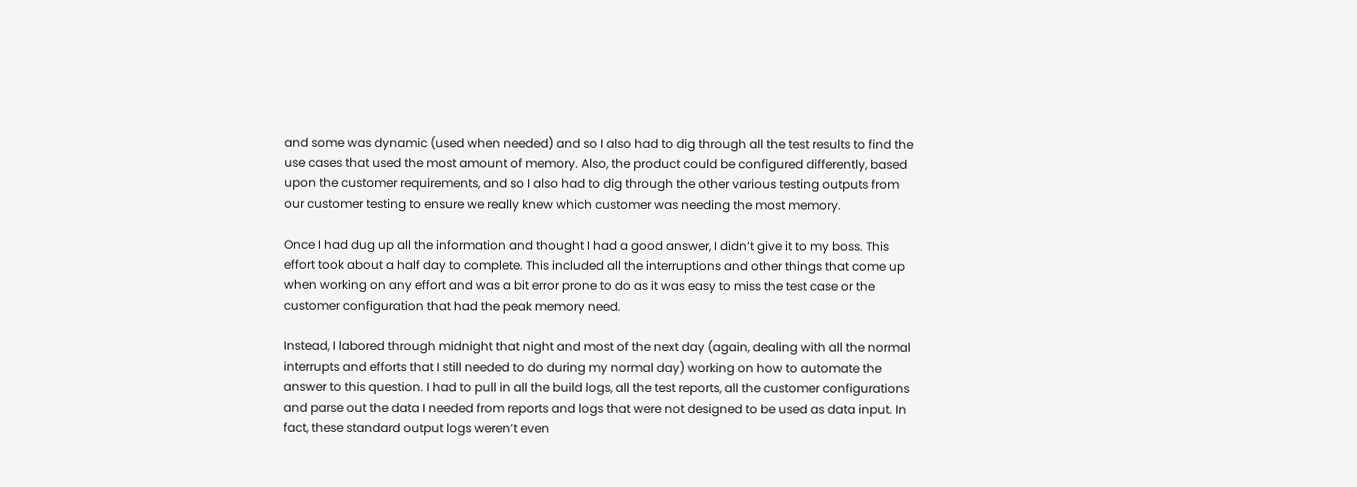and some was dynamic (used when needed) and so I also had to dig through all the test results to find the use cases that used the most amount of memory. Also, the product could be configured differently, based upon the customer requirements, and so I also had to dig through the other various testing outputs from our customer testing to ensure we really knew which customer was needing the most memory.

Once I had dug up all the information and thought I had a good answer, I didn’t give it to my boss. This effort took about a half day to complete. This included all the interruptions and other things that come up when working on any effort and was a bit error prone to do as it was easy to miss the test case or the customer configuration that had the peak memory need.

Instead, I labored through midnight that night and most of the next day (again, dealing with all the normal interrupts and efforts that I still needed to do during my normal day) working on how to automate the answer to this question. I had to pull in all the build logs, all the test reports, all the customer configurations and parse out the data I needed from reports and logs that were not designed to be used as data input. In fact, these standard output logs weren’t even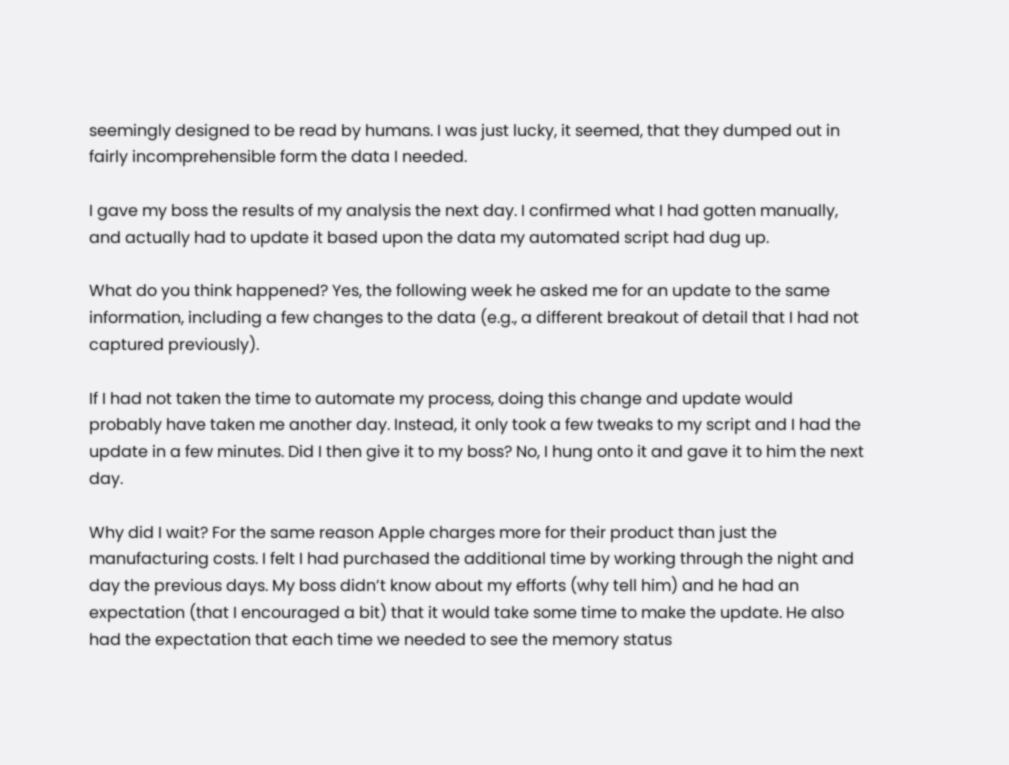seemingly designed to be read by humans. I was just lucky, it seemed, that they dumped out in fairly incomprehensible form the data I needed.

I gave my boss the results of my analysis the next day. I confirmed what I had gotten manually, and actually had to update it based upon the data my automated script had dug up.

What do you think happened? Yes, the following week he asked me for an update to the same information, including a few changes to the data (e.g., a different breakout of detail that I had not captured previously).

If I had not taken the time to automate my process, doing this change and update would probably have taken me another day. Instead, it only took a few tweaks to my script and I had the update in a few minutes. Did I then give it to my boss? No, I hung onto it and gave it to him the next day.

Why did I wait? For the same reason Apple charges more for their product than just the manufacturing costs. I felt I had purchased the additional time by working through the night and day the previous days. My boss didn’t know about my efforts (why tell him) and he had an expectation (that I encouraged a bit) that it would take some time to make the update. He also had the expectation that each time we needed to see the memory status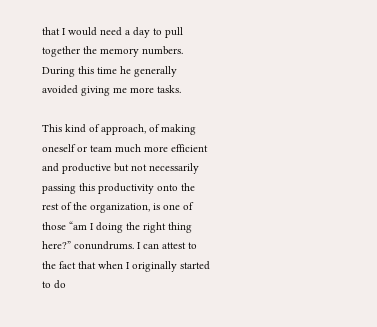that I would need a day to pull together the memory numbers. During this time he generally avoided giving me more tasks.

This kind of approach, of making oneself or team much more efficient and productive but not necessarily passing this productivity onto the rest of the organization, is one of those “am I doing the right thing here?” conundrums. I can attest to the fact that when I originally started to do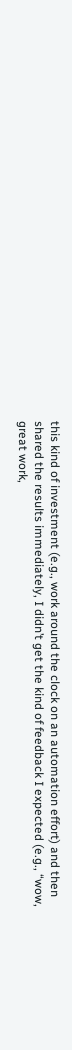this kind of investment (e.g., work around the clock on an automation effort) and then shared the results immediately, I didn’t get the kind of feedback I expected (e.g., “wow, great work,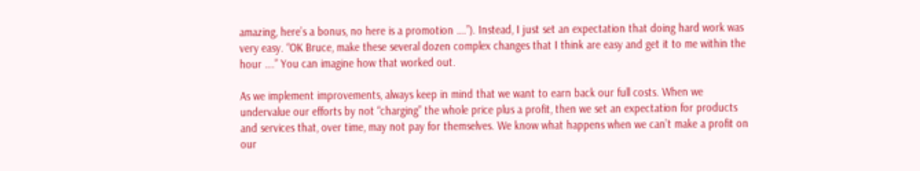amazing, here’s a bonus, no here is a promotion ….”). Instead, I just set an expectation that doing hard work was very easy. “OK Bruce, make these several dozen complex changes that I think are easy and get it to me within the hour ….” You can imagine how that worked out.

As we implement improvements, always keep in mind that we want to earn back our full costs. When we undervalue our efforts by not “charging” the whole price plus a profit, then we set an expectation for products and services that, over time, may not pay for themselves. We know what happens when we can’t make a profit on our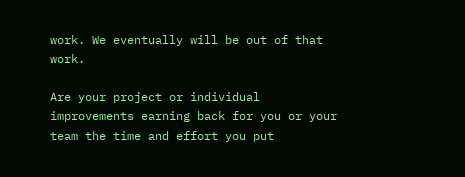work. We eventually will be out of that work.

Are your project or individual improvements earning back for you or your team the time and effort you put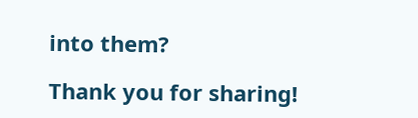into them?

Thank you for sharing!